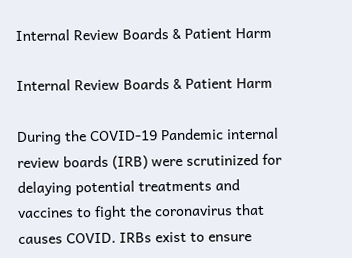Internal Review Boards & Patient Harm

Internal Review Boards & Patient Harm

During the COVID-19 Pandemic internal review boards (IRB) were scrutinized for delaying potential treatments and vaccines to fight the coronavirus that causes COVID. IRBs exist to ensure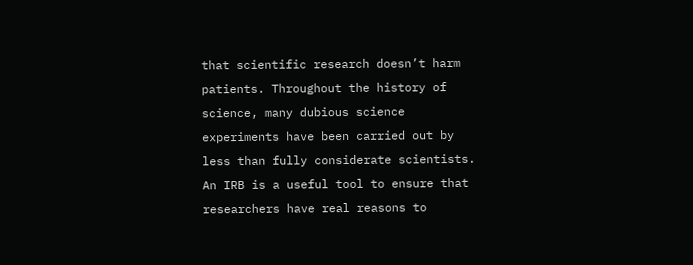that scientific research doesn’t harm patients. Throughout the history of science, many dubious science experiments have been carried out by less than fully considerate scientists. An IRB is a useful tool to ensure that researchers have real reasons to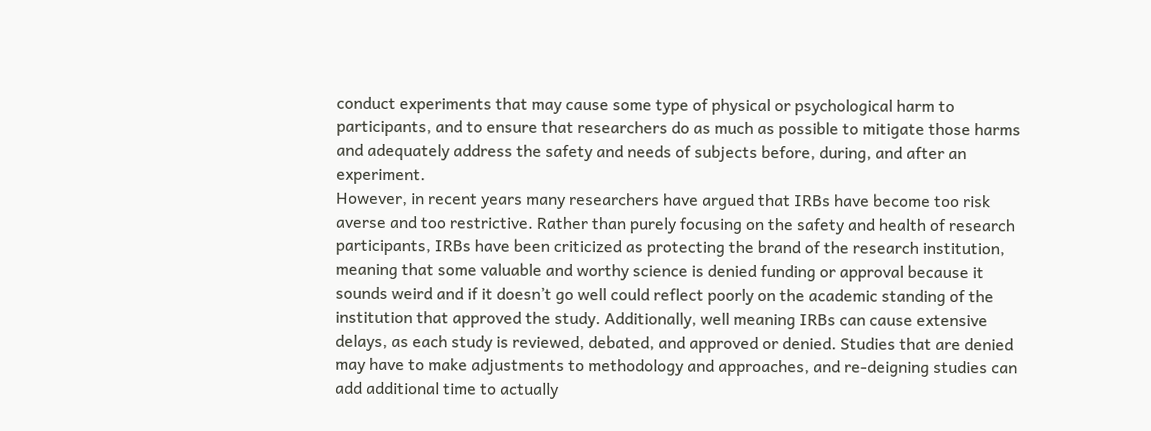conduct experiments that may cause some type of physical or psychological harm to participants, and to ensure that researchers do as much as possible to mitigate those harms and adequately address the safety and needs of subjects before, during, and after an experiment.
However, in recent years many researchers have argued that IRBs have become too risk averse and too restrictive. Rather than purely focusing on the safety and health of research participants, IRBs have been criticized as protecting the brand of the research institution, meaning that some valuable and worthy science is denied funding or approval because it sounds weird and if it doesn’t go well could reflect poorly on the academic standing of the institution that approved the study. Additionally, well meaning IRBs can cause extensive delays, as each study is reviewed, debated, and approved or denied. Studies that are denied may have to make adjustments to methodology and approaches, and re-deigning studies can add additional time to actually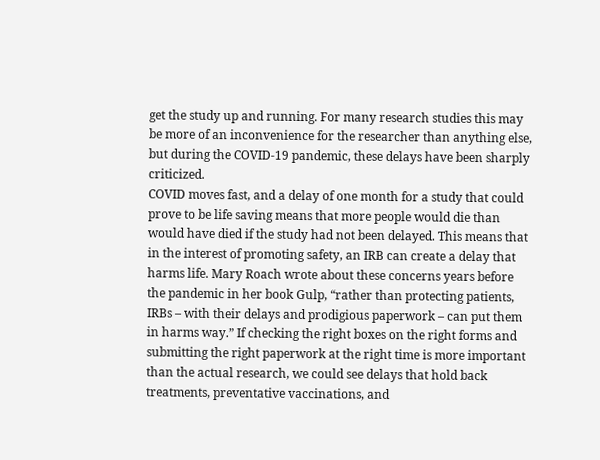get the study up and running. For many research studies this may be more of an inconvenience for the researcher than anything else, but during the COVID-19 pandemic, these delays have been sharply criticized.
COVID moves fast, and a delay of one month for a study that could prove to be life saving means that more people would die than would have died if the study had not been delayed. This means that in the interest of promoting safety, an IRB can create a delay that harms life. Mary Roach wrote about these concerns years before the pandemic in her book Gulp, “rather than protecting patients, IRBs – with their delays and prodigious paperwork – can put them in harms way.” If checking the right boxes on the right forms and submitting the right paperwork at the right time is more important than the actual research, we could see delays that hold back treatments, preventative vaccinations, and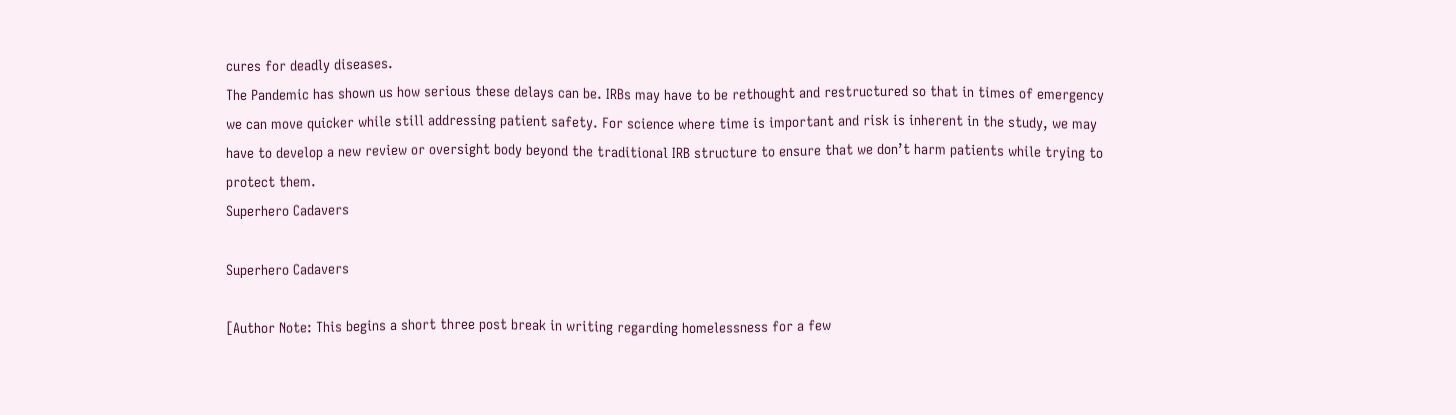cures for deadly diseases.
The Pandemic has shown us how serious these delays can be. IRBs may have to be rethought and restructured so that in times of emergency we can move quicker while still addressing patient safety. For science where time is important and risk is inherent in the study, we may have to develop a new review or oversight body beyond the traditional IRB structure to ensure that we don’t harm patients while trying to protect them.
Superhero Cadavers

Superhero Cadavers

[Author Note: This begins a short three post break in writing regarding homelessness for a few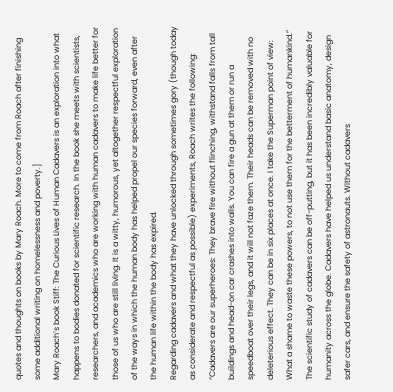quotes and thoughts on books by Mary Roach. More to come from Roach after finishing some additional writing on homelessness and poverty.]
Mary Roach’s book Stiff: The Curious Lives of Human Cadavers is an exploration into what happens to bodies donated for scientific research. In the book she meets with scientists, researchers, and academics who are working with human cadavers to make life better for those of us who are still living. It is a witty, humorous, yet altogether respectful exploration of the ways in which the human body has helped propel our species forward, even after the human life within the body has expired.
Regarding cadavers and what they have unlocked through sometimes gory (though today as considerate and respectful as possible) experiments, Roach writes the following:
“Cadavers are our superheroes: They brave fire without flinching, withstand falls from tall buildings and head-on car crashes into walls. You can fire a gun at them or run a speedboat over their legs, and it will not faze them. Their heads can be removed with no deleterious effect. They can be in six places at once. I take the Superman point of view: What a shame to waste these powers, to not use them for the betterment of humankind.”
The scientific study of cadavers can be off-putting, but it has been incredibly valuable for humanity across the globe. Cadavers have helped us understand basic anatomy, design safer cars, and ensure the safety of astronauts. Without cadavers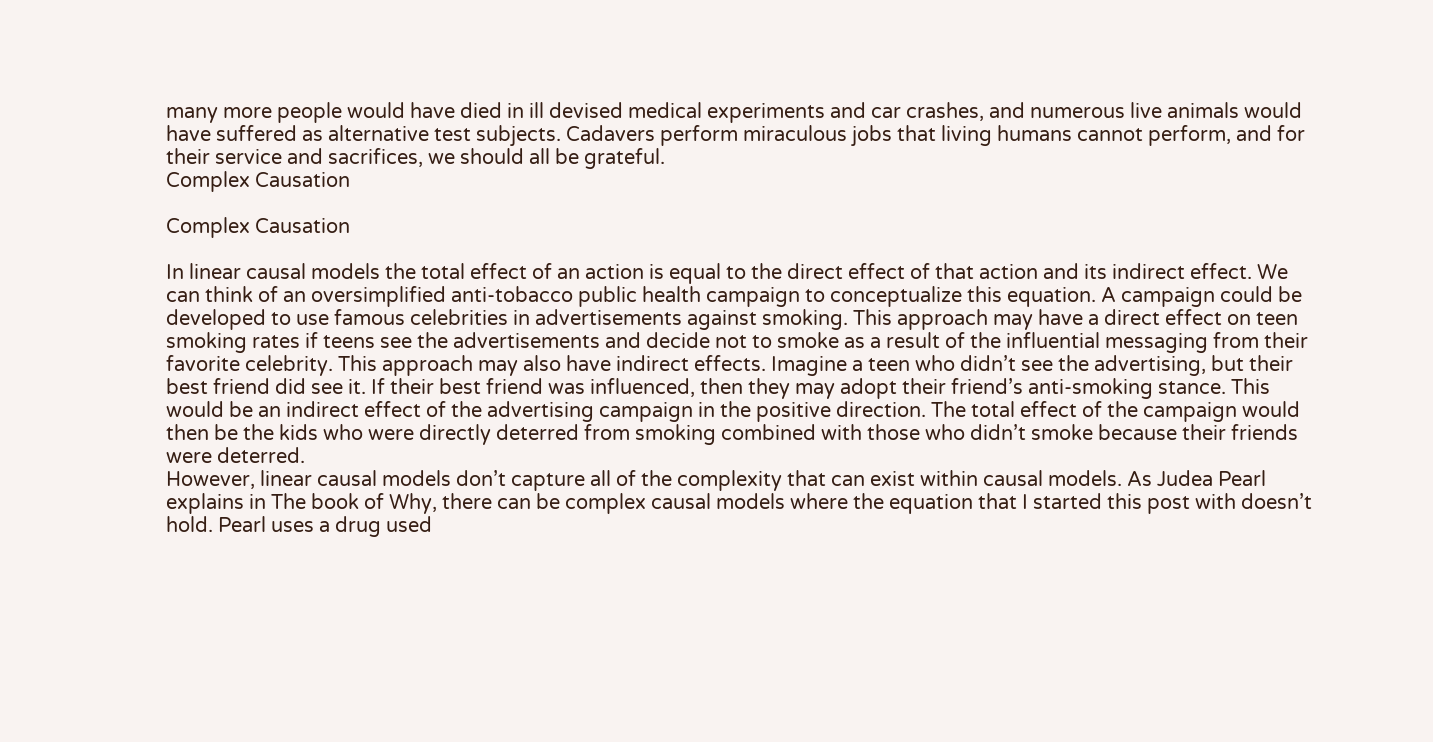many more people would have died in ill devised medical experiments and car crashes, and numerous live animals would have suffered as alternative test subjects. Cadavers perform miraculous jobs that living humans cannot perform, and for their service and sacrifices, we should all be grateful.
Complex Causation

Complex Causation

In linear causal models the total effect of an action is equal to the direct effect of that action and its indirect effect. We can think of an oversimplified anti-tobacco public health campaign to conceptualize this equation. A campaign could be developed to use famous celebrities in advertisements against smoking. This approach may have a direct effect on teen smoking rates if teens see the advertisements and decide not to smoke as a result of the influential messaging from their favorite celebrity. This approach may also have indirect effects. Imagine a teen who didn’t see the advertising, but their best friend did see it. If their best friend was influenced, then they may adopt their friend’s anti-smoking stance. This would be an indirect effect of the advertising campaign in the positive direction. The total effect of the campaign would then be the kids who were directly deterred from smoking combined with those who didn’t smoke because their friends were deterred.
However, linear causal models don’t capture all of the complexity that can exist within causal models. As Judea Pearl explains in The book of Why, there can be complex causal models where the equation that I started this post with doesn’t hold. Pearl uses a drug used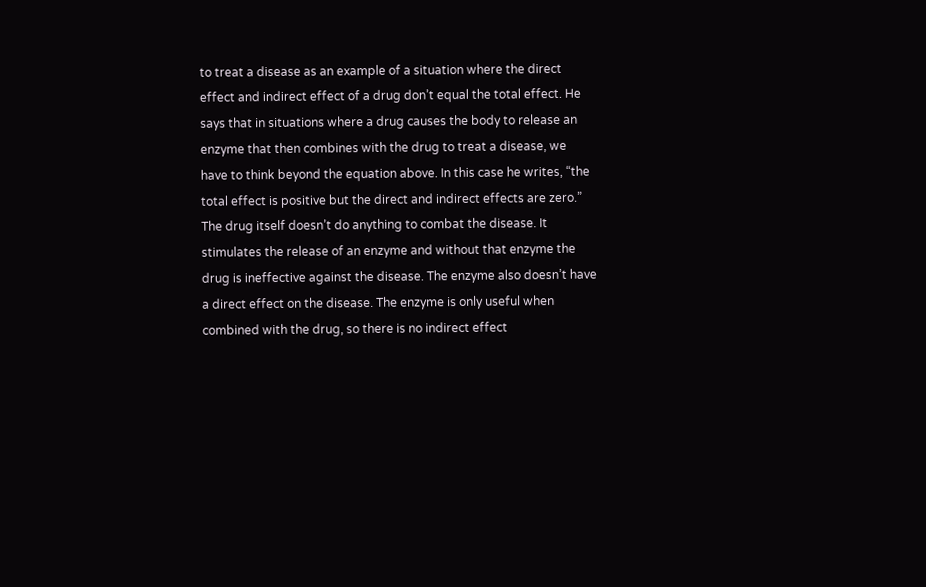to treat a disease as an example of a situation where the direct effect and indirect effect of a drug don’t equal the total effect. He says that in situations where a drug causes the body to release an enzyme that then combines with the drug to treat a disease, we have to think beyond the equation above. In this case he writes, “the total effect is positive but the direct and indirect effects are zero.”
The drug itself doesn’t do anything to combat the disease. It stimulates the release of an enzyme and without that enzyme the drug is ineffective against the disease. The enzyme also doesn’t have a direct effect on the disease. The enzyme is only useful when combined with the drug, so there is no indirect effect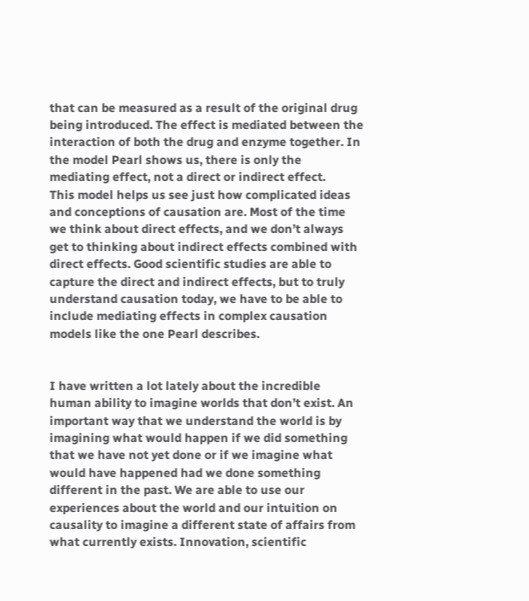that can be measured as a result of the original drug being introduced. The effect is mediated between the interaction of both the drug and enzyme together. In the model Pearl shows us, there is only the mediating effect, not a direct or indirect effect.
This model helps us see just how complicated ideas and conceptions of causation are. Most of the time we think about direct effects, and we don’t always get to thinking about indirect effects combined with direct effects. Good scientific studies are able to capture the direct and indirect effects, but to truly understand causation today, we have to be able to include mediating effects in complex causation models like the one Pearl describes.


I have written a lot lately about the incredible human ability to imagine worlds that don’t exist. An important way that we understand the world is by imagining what would happen if we did something that we have not yet done or if we imagine what would have happened had we done something different in the past. We are able to use our experiences about the world and our intuition on causality to imagine a different state of affairs from what currently exists. Innovation, scientific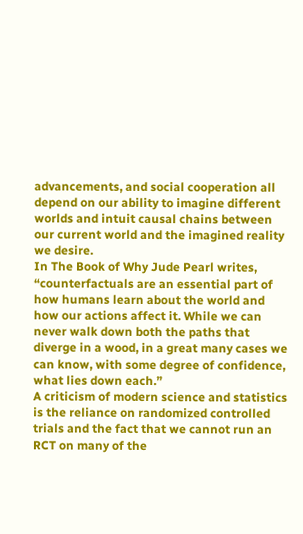advancements, and social cooperation all depend on our ability to imagine different worlds and intuit causal chains between our current world and the imagined reality we desire.
In The Book of Why Jude Pearl writes, “counterfactuals are an essential part of how humans learn about the world and how our actions affect it. While we can never walk down both the paths that diverge in a wood, in a great many cases we can know, with some degree of confidence, what lies down each.”
A criticism of modern science and statistics is the reliance on randomized controlled trials and the fact that we cannot run an RCT on many of the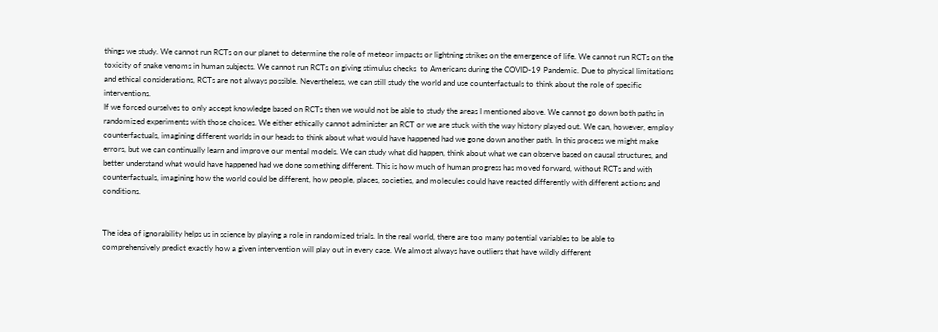things we study. We cannot run RCTs on our planet to determine the role of meteor impacts or lightning strikes on the emergence of life. We cannot run RCTs on the toxicity of snake venoms in human subjects. We cannot run RCTs on giving stimulus checks  to Americans during the COVID-19 Pandemic. Due to physical limitations and ethical considerations, RCTs are not always possible. Nevertheless, we can still study the world and use counterfactuals to think about the role of specific interventions.
If we forced ourselves to only accept knowledge based on RCTs then we would not be able to study the areas I mentioned above. We cannot go down both paths in randomized experiments with those choices. We either ethically cannot administer an RCT or we are stuck with the way history played out. We can, however, employ counterfactuals, imagining different worlds in our heads to think about what would have happened had we gone down another path. In this process we might make errors, but we can continually learn and improve our mental models. We can study what did happen, think about what we can observe based on causal structures, and better understand what would have happened had we done something different. This is how much of human progress has moved forward, without RCTs and with counterfactuals, imagining how the world could be different, how people, places, societies, and molecules could have reacted differently with different actions and conditions.


The idea of ignorability helps us in science by playing a role in randomized trials. In the real world, there are too many potential variables to be able to comprehensively predict exactly how a given intervention will play out in every case. We almost always have outliers that have wildly different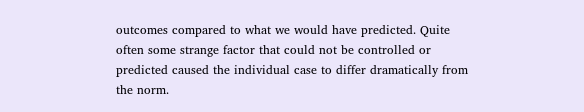outcomes compared to what we would have predicted. Quite often some strange factor that could not be controlled or predicted caused the individual case to differ dramatically from the norm.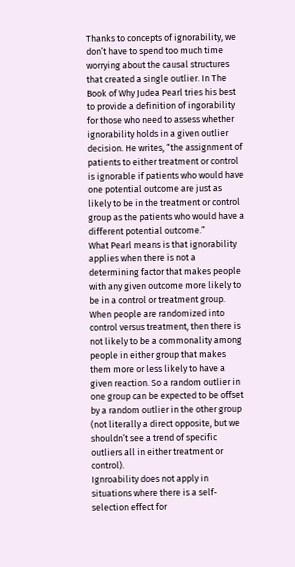Thanks to concepts of ignorability, we don’t have to spend too much time worrying about the causal structures that created a single outlier. In The Book of Why Judea Pearl tries his best to provide a definition of ingorability for those who need to assess whether ignorability holds in a given outlier decision. He writes, “the assignment of patients to either treatment or control is ignorable if patients who would have one potential outcome are just as likely to be in the treatment or control group as the patients who would have a different potential outcome.”
What Pearl means is that ignorability applies when there is not a determining factor that makes people with any given outcome more likely to be in a control or treatment group. When people are randomized into control versus treatment, then there is not likely to be a commonality among people in either group that makes them more or less likely to have a given reaction. So a random outlier in one group can be expected to be offset by a random outlier in the other group (not literally a direct opposite, but we shouldn’t see a trend of specific outliers all in either treatment or control).
Ignroability does not apply in situations where there is a self-selection effect for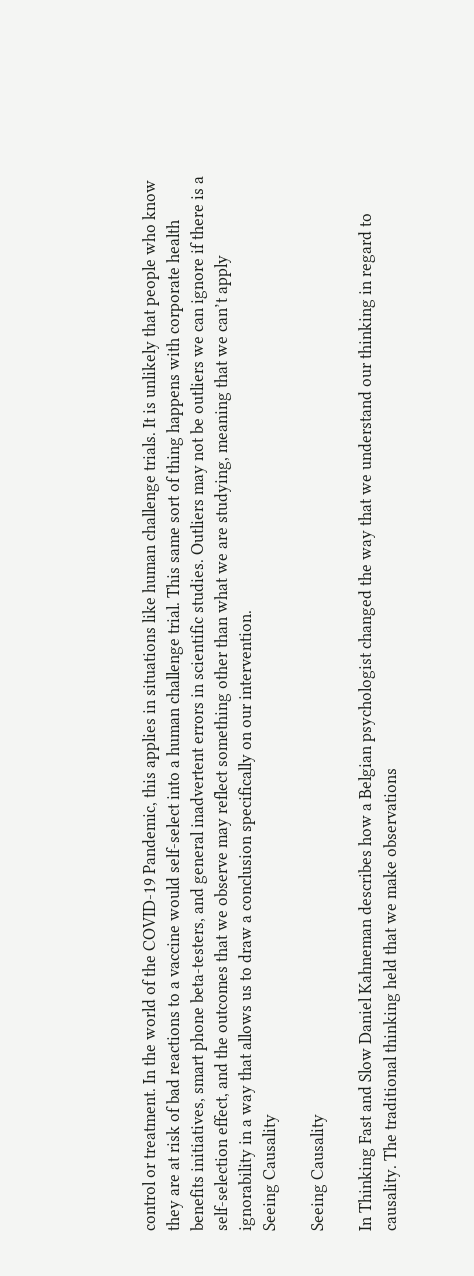control or treatment. In the world of the COVID-19 Pandemic, this applies in situations like human challenge trials. It is unlikely that people who know they are at risk of bad reactions to a vaccine would self-select into a human challenge trial. This same sort of thing happens with corporate health benefits initiatives, smart phone beta-testers, and general inadvertent errors in scientific studies. Outliers may not be outliers we can ignore if there is a self-selection effect, and the outcomes that we observe may reflect something other than what we are studying, meaning that we can’t apply ignorability in a way that allows us to draw a conclusion specifically on our intervention.
Seeing Causality

Seeing Causality

In Thinking Fast and Slow Daniel Kahneman describes how a Belgian psychologist changed the way that we understand our thinking in regard to causality. The traditional thinking held that we make observations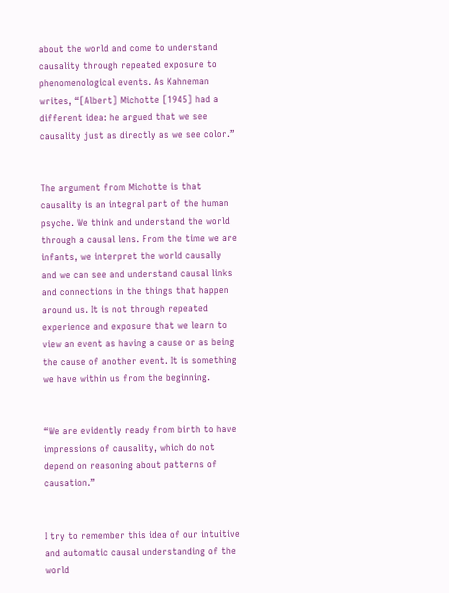about the world and come to understand causality through repeated exposure to phenomenological events. As Kahneman writes, “[Albert] Michotte [1945] had a different idea: he argued that we see causality just as directly as we see color.”


The argument from Michotte is that causality is an integral part of the human psyche. We think and understand the world through a causal lens. From the time we are infants, we interpret the world causally and we can see and understand causal links and connections in the things that happen around us. It is not through repeated experience and exposure that we learn to view an event as having a cause or as being the cause of another event. It is something we have within us from the beginning.


“We are evidently ready from birth to have impressions of causality, which do not depend on reasoning about patterns of causation.”


I try to remember this idea of our intuitive and automatic causal understanding of the world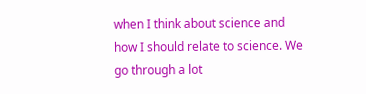when I think about science and how I should relate to science. We go through a lot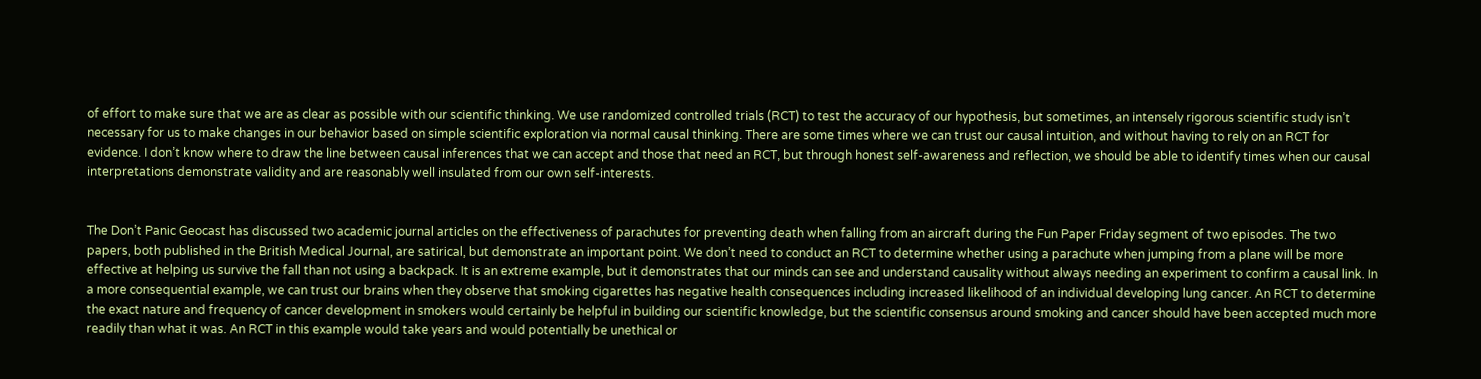of effort to make sure that we are as clear as possible with our scientific thinking. We use randomized controlled trials (RCT) to test the accuracy of our hypothesis, but sometimes, an intensely rigorous scientific study isn’t necessary for us to make changes in our behavior based on simple scientific exploration via normal causal thinking. There are some times where we can trust our causal intuition, and without having to rely on an RCT for evidence. I don’t know where to draw the line between causal inferences that we can accept and those that need an RCT, but through honest self-awareness and reflection, we should be able to identify times when our causal interpretations demonstrate validity and are reasonably well insulated from our own self-interests.


The Don’t Panic Geocast has discussed two academic journal articles on the effectiveness of parachutes for preventing death when falling from an aircraft during the Fun Paper Friday segment of two episodes. The two papers, both published in the British Medical Journal, are satirical, but demonstrate an important point. We don’t need to conduct an RCT to determine whether using a parachute when jumping from a plane will be more effective at helping us survive the fall than not using a backpack. It is an extreme example, but it demonstrates that our minds can see and understand causality without always needing an experiment to confirm a causal link. In a more consequential example, we can trust our brains when they observe that smoking cigarettes has negative health consequences including increased likelihood of an individual developing lung cancer. An RCT to determine the exact nature and frequency of cancer development in smokers would certainly be helpful in building our scientific knowledge, but the scientific consensus around smoking and cancer should have been accepted much more readily than what it was. An RCT in this example would take years and would potentially be unethical or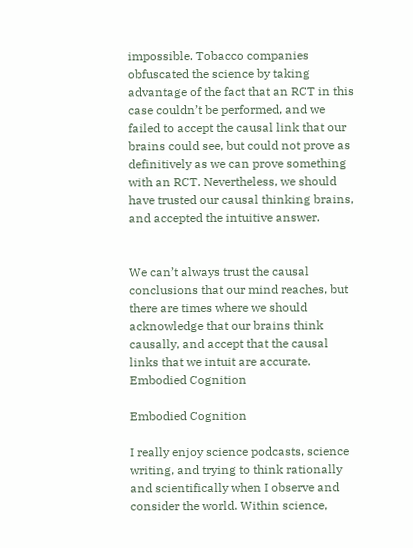impossible. Tobacco companies obfuscated the science by taking advantage of the fact that an RCT in this case couldn’t be performed, and we failed to accept the causal link that our brains could see, but could not prove as definitively as we can prove something with an RCT. Nevertheless, we should have trusted our causal thinking brains, and accepted the intuitive answer.


We can’t always trust the causal conclusions that our mind reaches, but there are times where we should acknowledge that our brains think causally, and accept that the causal links that we intuit are accurate.
Embodied Cognition

Embodied Cognition

I really enjoy science podcasts, science writing, and trying to think rationally and scientifically when I observe and consider the world. Within science,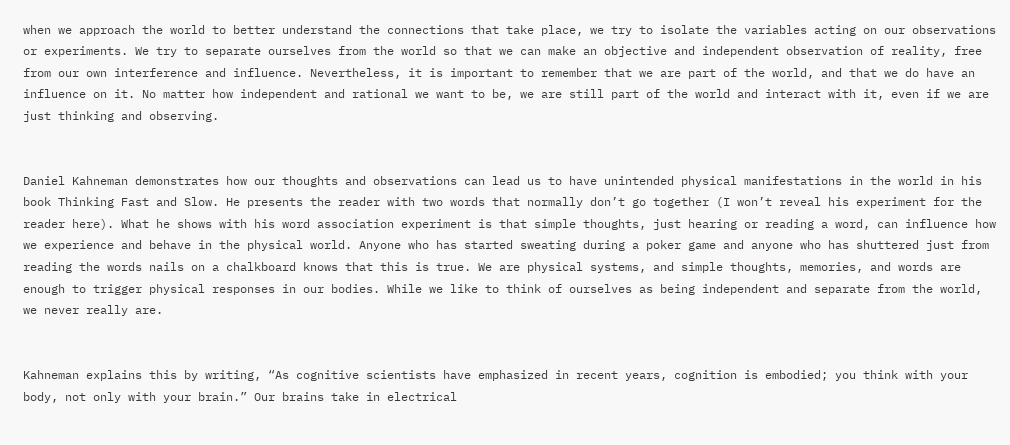when we approach the world to better understand the connections that take place, we try to isolate the variables acting on our observations or experiments. We try to separate ourselves from the world so that we can make an objective and independent observation of reality, free from our own interference and influence. Nevertheless, it is important to remember that we are part of the world, and that we do have an influence on it. No matter how independent and rational we want to be, we are still part of the world and interact with it, even if we are just thinking and observing.


Daniel Kahneman demonstrates how our thoughts and observations can lead us to have unintended physical manifestations in the world in his book Thinking Fast and Slow. He presents the reader with two words that normally don’t go together (I won’t reveal his experiment for the reader here). What he shows with his word association experiment is that simple thoughts, just hearing or reading a word, can influence how we experience and behave in the physical world. Anyone who has started sweating during a poker game and anyone who has shuttered just from reading the words nails on a chalkboard knows that this is true. We are physical systems, and simple thoughts, memories, and words are enough to trigger physical responses in our bodies. While we like to think of ourselves as being independent and separate from the world, we never really are.


Kahneman explains this by writing, “As cognitive scientists have emphasized in recent years, cognition is embodied; you think with your body, not only with your brain.” Our brains take in electrical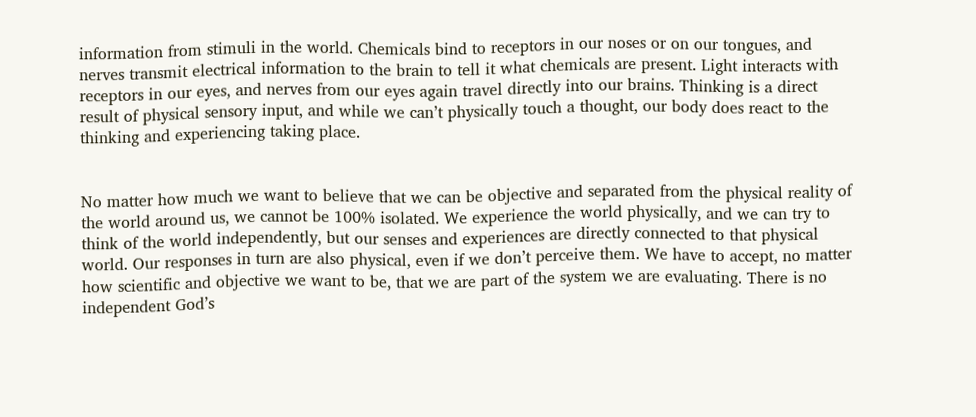information from stimuli in the world. Chemicals bind to receptors in our noses or on our tongues, and nerves transmit electrical information to the brain to tell it what chemicals are present. Light interacts with receptors in our eyes, and nerves from our eyes again travel directly into our brains. Thinking is a direct result of physical sensory input, and while we can’t physically touch a thought, our body does react to the thinking and experiencing taking place.


No matter how much we want to believe that we can be objective and separated from the physical reality of the world around us, we cannot be 100% isolated. We experience the world physically, and we can try to think of the world independently, but our senses and experiences are directly connected to that physical world. Our responses in turn are also physical, even if we don’t perceive them. We have to accept, no matter how scientific and objective we want to be, that we are part of the system we are evaluating. There is no independent God’s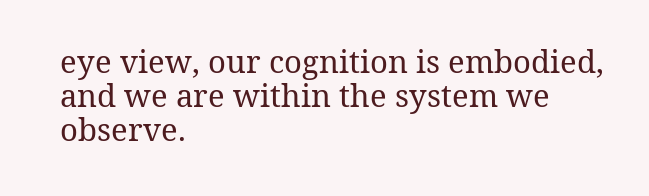eye view, our cognition is embodied, and we are within the system we observe.